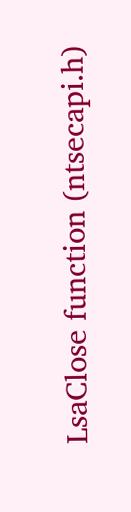LsaClose function (ntsecapi.h)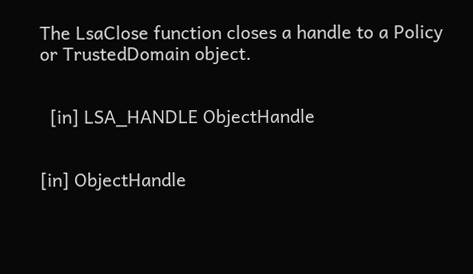The LsaClose function closes a handle to a Policy or TrustedDomain object.


  [in] LSA_HANDLE ObjectHandle


[in] ObjectHandle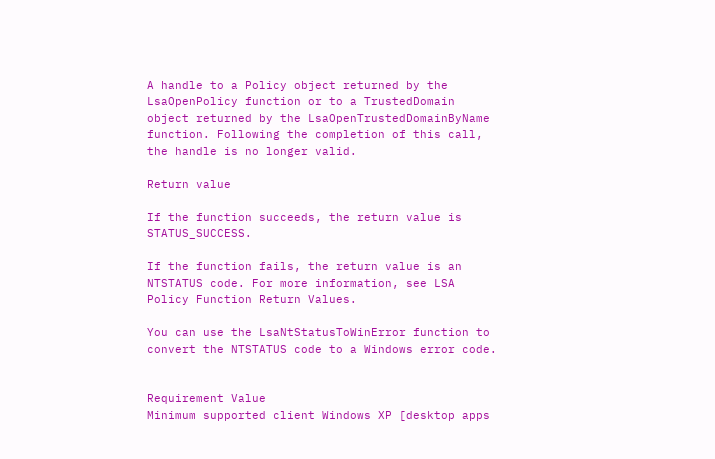A handle to a Policy object returned by the LsaOpenPolicy function or to a TrustedDomain object returned by the LsaOpenTrustedDomainByName function. Following the completion of this call, the handle is no longer valid.

Return value

If the function succeeds, the return value is STATUS_SUCCESS.

If the function fails, the return value is an NTSTATUS code. For more information, see LSA Policy Function Return Values.

You can use the LsaNtStatusToWinError function to convert the NTSTATUS code to a Windows error code.


Requirement Value
Minimum supported client Windows XP [desktop apps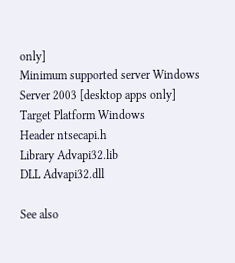only]
Minimum supported server Windows Server 2003 [desktop apps only]
Target Platform Windows
Header ntsecapi.h
Library Advapi32.lib
DLL Advapi32.dll

See also